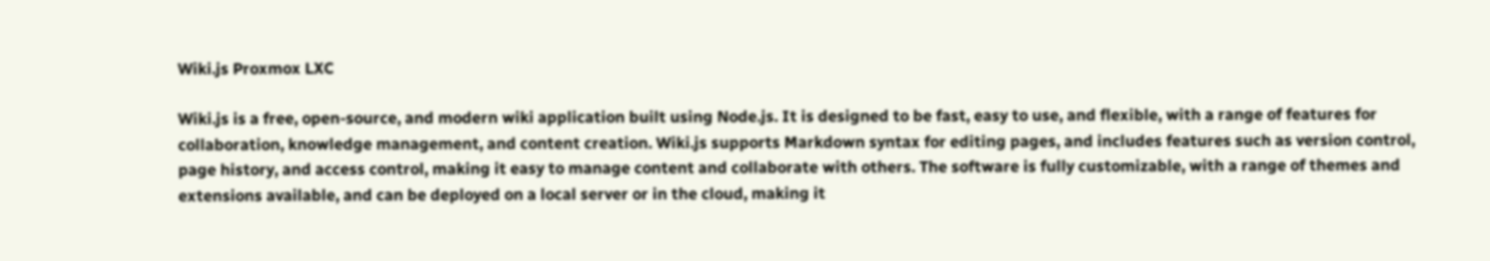Wiki.js Proxmox LXC

Wiki.js is a free, open-source, and modern wiki application built using Node.js. It is designed to be fast, easy to use, and flexible, with a range of features for collaboration, knowledge management, and content creation. Wiki.js supports Markdown syntax for editing pages, and includes features such as version control, page history, and access control, making it easy to manage content and collaborate with others. The software is fully customizable, with a range of themes and extensions available, and can be deployed on a local server or in the cloud, making it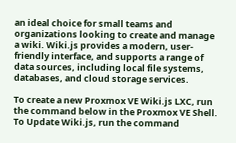an ideal choice for small teams and organizations looking to create and manage a wiki. Wiki.js provides a modern, user-friendly interface, and supports a range of data sources, including local file systems, databases, and cloud storage services.

To create a new Proxmox VE Wiki.js LXC, run the command below in the Proxmox VE Shell.
To Update Wiki.js, run the command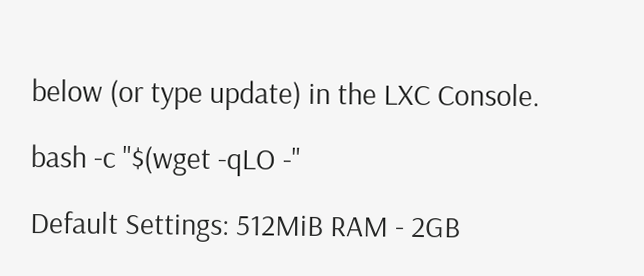below (or type update) in the LXC Console.

bash -c "$(wget -qLO -"

Default Settings: 512MiB RAM - 2GB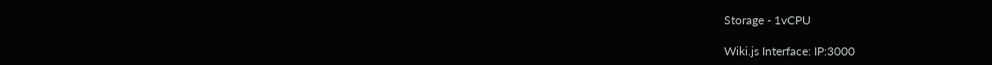Storage - 1vCPU

Wiki.js Interface: IP:3000